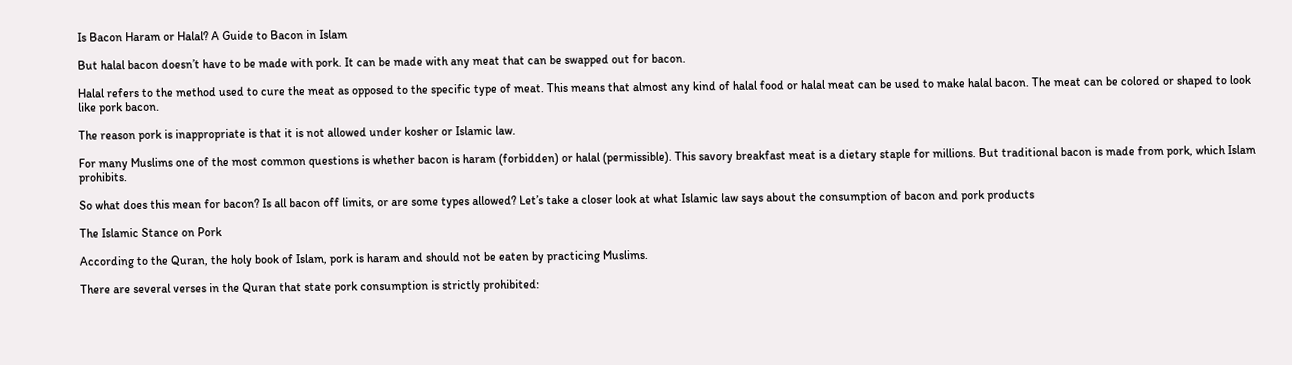Is Bacon Haram or Halal? A Guide to Bacon in Islam

But halal bacon doesn’t have to be made with pork. It can be made with any meat that can be swapped out for bacon.

Halal refers to the method used to cure the meat as opposed to the specific type of meat. This means that almost any kind of halal food or halal meat can be used to make halal bacon. The meat can be colored or shaped to look like pork bacon.

The reason pork is inappropriate is that it is not allowed under kosher or Islamic law.

For many Muslims one of the most common questions is whether bacon is haram (forbidden) or halal (permissible). This savory breakfast meat is a dietary staple for millions. But traditional bacon is made from pork, which Islam prohibits.

So what does this mean for bacon? Is all bacon off limits, or are some types allowed? Let’s take a closer look at what Islamic law says about the consumption of bacon and pork products

The Islamic Stance on Pork

According to the Quran, the holy book of Islam, pork is haram and should not be eaten by practicing Muslims.

There are several verses in the Quran that state pork consumption is strictly prohibited: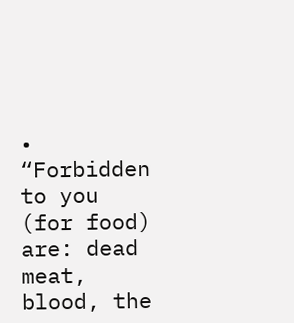• “Forbidden to you (for food) are: dead meat, blood, the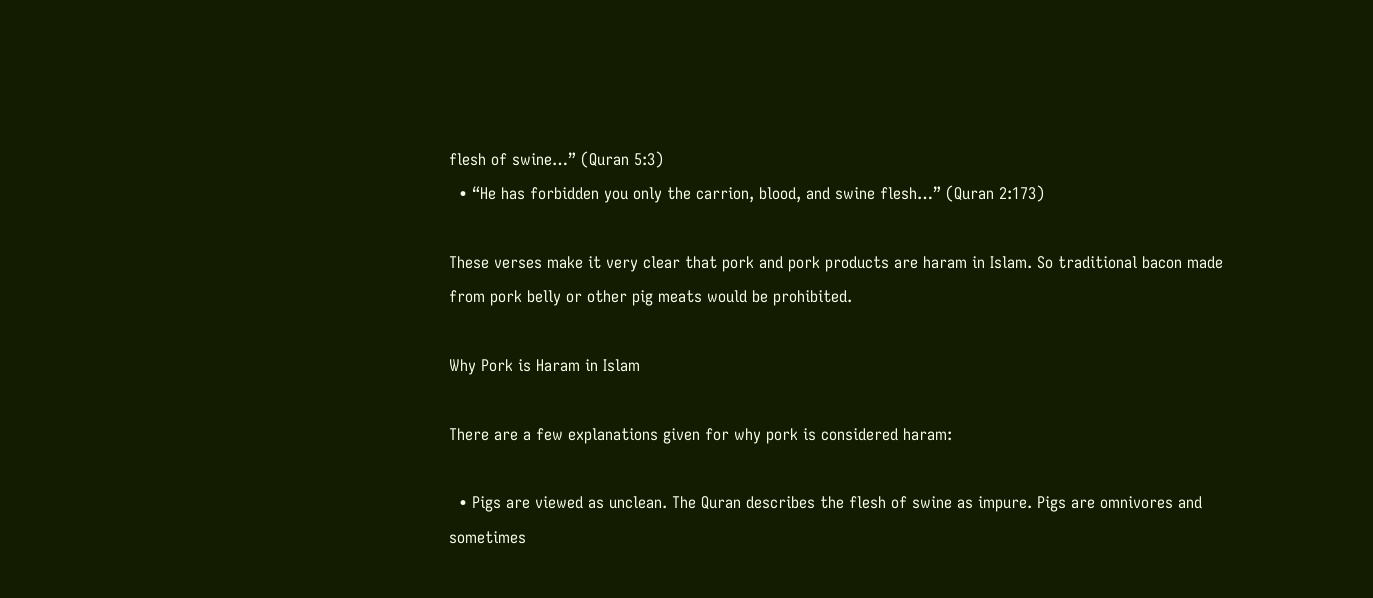flesh of swine…” (Quran 5:3)
  • “He has forbidden you only the carrion, blood, and swine flesh…” (Quran 2:173)

These verses make it very clear that pork and pork products are haram in Islam. So traditional bacon made from pork belly or other pig meats would be prohibited.

Why Pork is Haram in Islam

There are a few explanations given for why pork is considered haram:

  • Pigs are viewed as unclean. The Quran describes the flesh of swine as impure. Pigs are omnivores and sometimes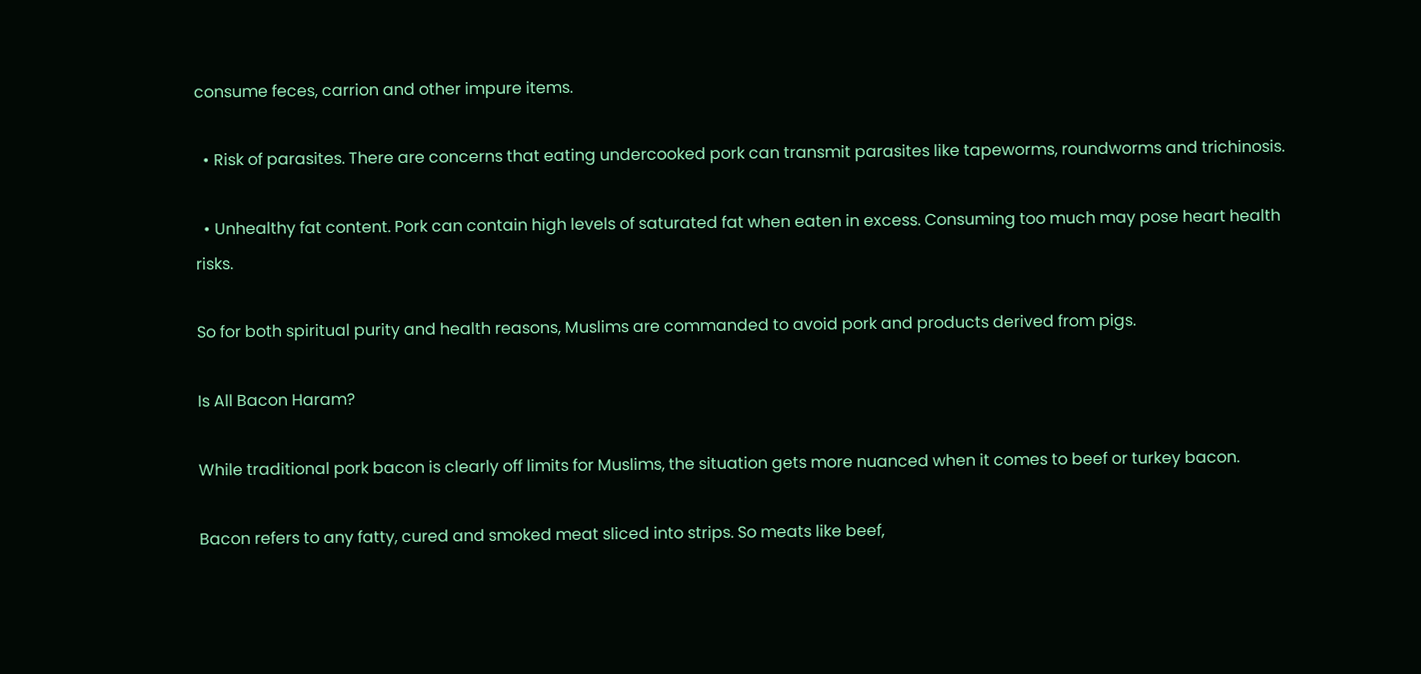consume feces, carrion and other impure items.

  • Risk of parasites. There are concerns that eating undercooked pork can transmit parasites like tapeworms, roundworms and trichinosis.

  • Unhealthy fat content. Pork can contain high levels of saturated fat when eaten in excess. Consuming too much may pose heart health risks.

So for both spiritual purity and health reasons, Muslims are commanded to avoid pork and products derived from pigs.

Is All Bacon Haram?

While traditional pork bacon is clearly off limits for Muslims, the situation gets more nuanced when it comes to beef or turkey bacon.

Bacon refers to any fatty, cured and smoked meat sliced into strips. So meats like beef,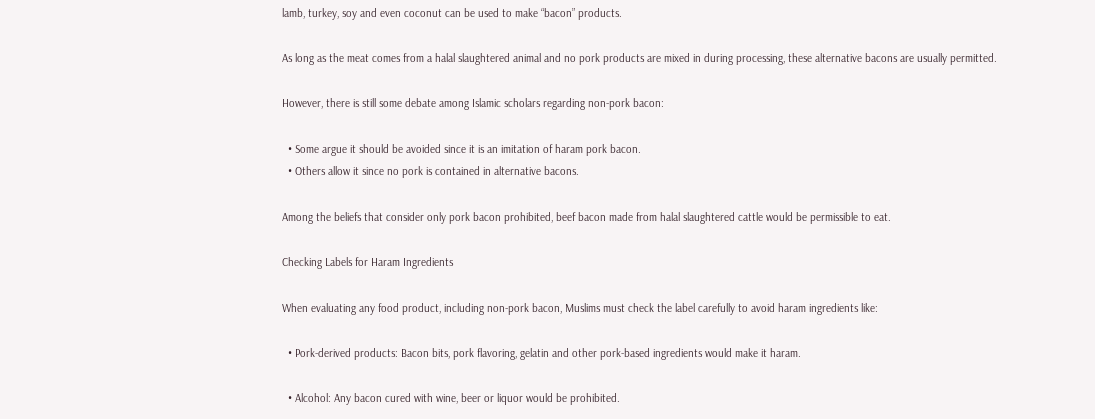lamb, turkey, soy and even coconut can be used to make “bacon” products.

As long as the meat comes from a halal slaughtered animal and no pork products are mixed in during processing, these alternative bacons are usually permitted.

However, there is still some debate among Islamic scholars regarding non-pork bacon:

  • Some argue it should be avoided since it is an imitation of haram pork bacon.
  • Others allow it since no pork is contained in alternative bacons.

Among the beliefs that consider only pork bacon prohibited, beef bacon made from halal slaughtered cattle would be permissible to eat.

Checking Labels for Haram Ingredients

When evaluating any food product, including non-pork bacon, Muslims must check the label carefully to avoid haram ingredients like:

  • Pork-derived products: Bacon bits, pork flavoring, gelatin and other pork-based ingredients would make it haram.

  • Alcohol: Any bacon cured with wine, beer or liquor would be prohibited.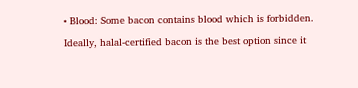• Blood: Some bacon contains blood which is forbidden.

Ideally, halal-certified bacon is the best option since it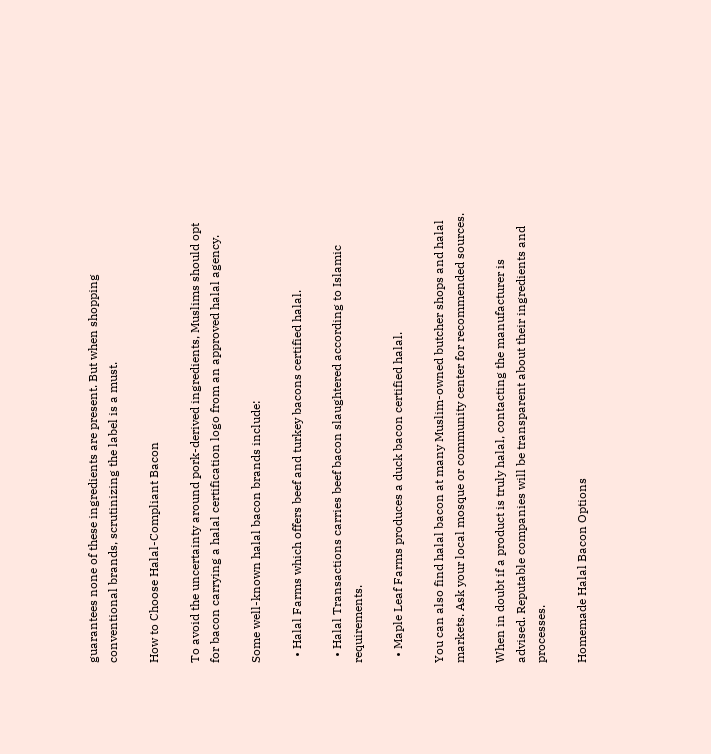guarantees none of these ingredients are present. But when shopping conventional brands, scrutinizing the label is a must.

How to Choose Halal-Compliant Bacon

To avoid the uncertainty around pork-derived ingredients, Muslims should opt for bacon carrying a halal certification logo from an approved halal agency.

Some well-known halal bacon brands include:

  • Halal Farms which offers beef and turkey bacons certified halal.

  • Halal Transactions carries beef bacon slaughtered according to Islamic requirements.

  • Maple Leaf Farms produces a duck bacon certified halal.

You can also find halal bacon at many Muslim-owned butcher shops and halal markets. Ask your local mosque or community center for recommended sources.

When in doubt if a product is truly halal, contacting the manufacturer is advised. Reputable companies will be transparent about their ingredients and processes.

Homemade Halal Bacon Options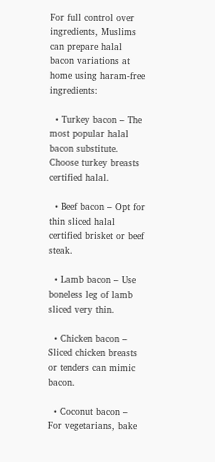For full control over ingredients, Muslims can prepare halal bacon variations at home using haram-free ingredients:

  • Turkey bacon – The most popular halal bacon substitute. Choose turkey breasts certified halal.

  • Beef bacon – Opt for thin sliced halal certified brisket or beef steak.

  • Lamb bacon – Use boneless leg of lamb sliced very thin.

  • Chicken bacon – Sliced chicken breasts or tenders can mimic bacon.

  • Coconut bacon – For vegetarians, bake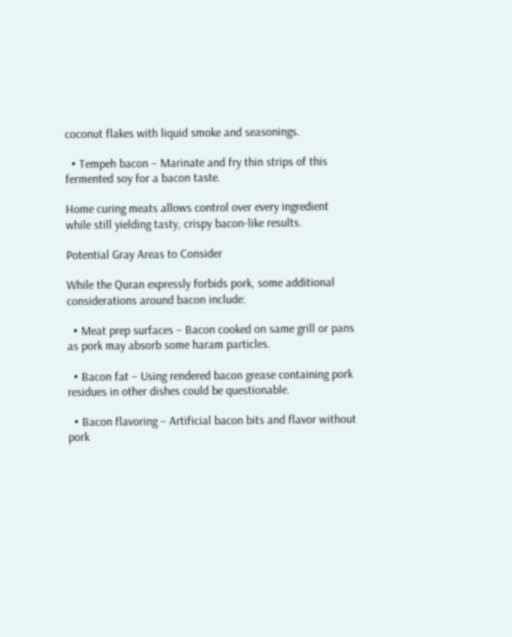coconut flakes with liquid smoke and seasonings.

  • Tempeh bacon – Marinate and fry thin strips of this fermented soy for a bacon taste.

Home curing meats allows control over every ingredient while still yielding tasty, crispy bacon-like results.

Potential Gray Areas to Consider

While the Quran expressly forbids pork, some additional considerations around bacon include:

  • Meat prep surfaces – Bacon cooked on same grill or pans as pork may absorb some haram particles.

  • Bacon fat – Using rendered bacon grease containing pork residues in other dishes could be questionable.

  • Bacon flavoring – Artificial bacon bits and flavor without pork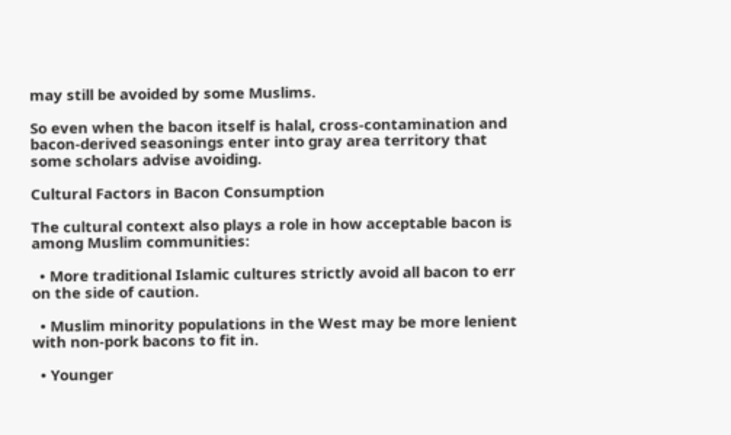may still be avoided by some Muslims.

So even when the bacon itself is halal, cross-contamination and bacon-derived seasonings enter into gray area territory that some scholars advise avoiding.

Cultural Factors in Bacon Consumption

The cultural context also plays a role in how acceptable bacon is among Muslim communities:

  • More traditional Islamic cultures strictly avoid all bacon to err on the side of caution.

  • Muslim minority populations in the West may be more lenient with non-pork bacons to fit in.

  • Younger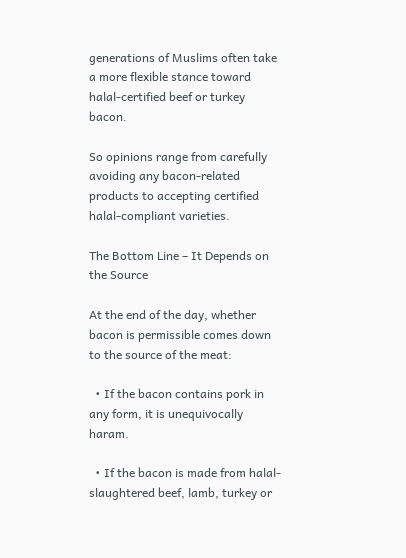generations of Muslims often take a more flexible stance toward halal-certified beef or turkey bacon.

So opinions range from carefully avoiding any bacon-related products to accepting certified halal-compliant varieties.

The Bottom Line – It Depends on the Source

At the end of the day, whether bacon is permissible comes down to the source of the meat:

  • If the bacon contains pork in any form, it is unequivocally haram.

  • If the bacon is made from halal-slaughtered beef, lamb, turkey or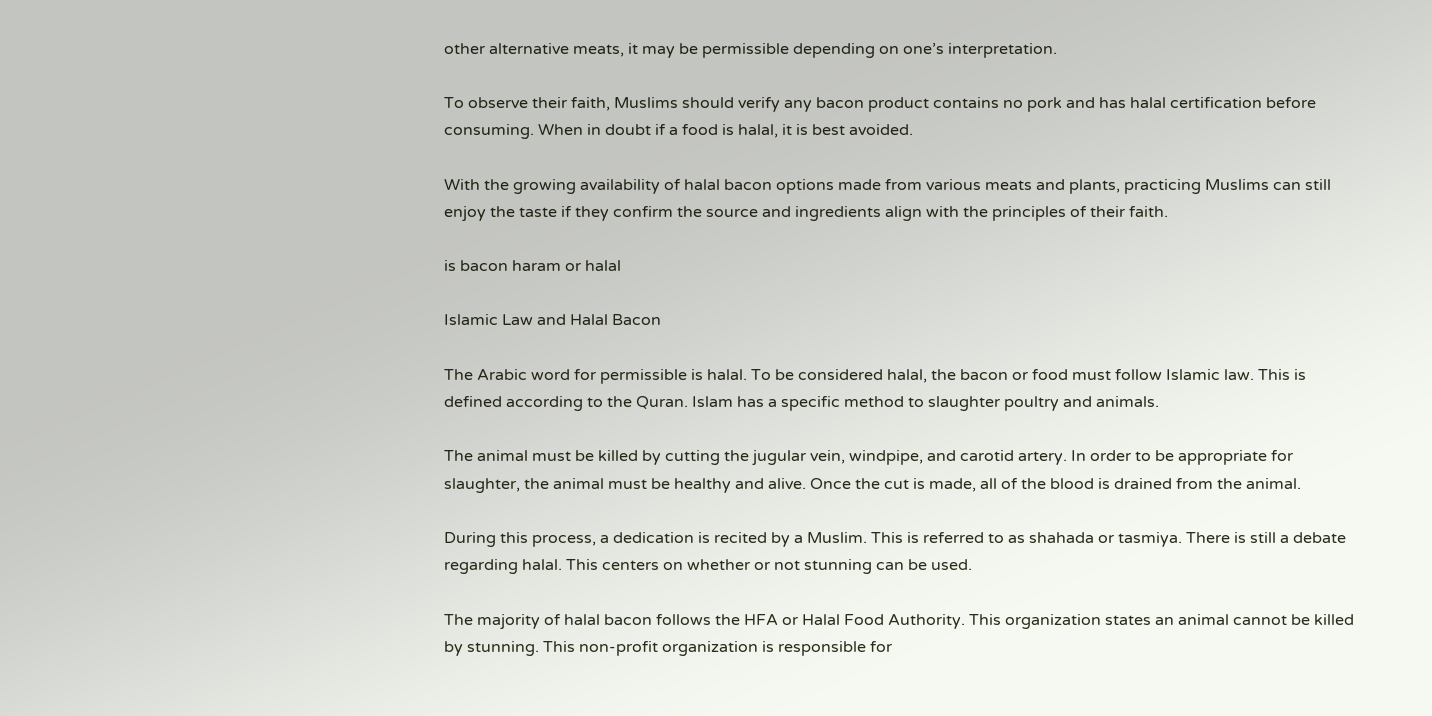other alternative meats, it may be permissible depending on one’s interpretation.

To observe their faith, Muslims should verify any bacon product contains no pork and has halal certification before consuming. When in doubt if a food is halal, it is best avoided.

With the growing availability of halal bacon options made from various meats and plants, practicing Muslims can still enjoy the taste if they confirm the source and ingredients align with the principles of their faith.

is bacon haram or halal

Islamic Law and Halal Bacon

The Arabic word for permissible is halal. To be considered halal, the bacon or food must follow Islamic law. This is defined according to the Quran. Islam has a specific method to slaughter poultry and animals.

The animal must be killed by cutting the jugular vein, windpipe, and carotid artery. In order to be appropriate for slaughter, the animal must be healthy and alive. Once the cut is made, all of the blood is drained from the animal.

During this process, a dedication is recited by a Muslim. This is referred to as shahada or tasmiya. There is still a debate regarding halal. This centers on whether or not stunning can be used.

The majority of halal bacon follows the HFA or Halal Food Authority. This organization states an animal cannot be killed by stunning. This non-profit organization is responsible for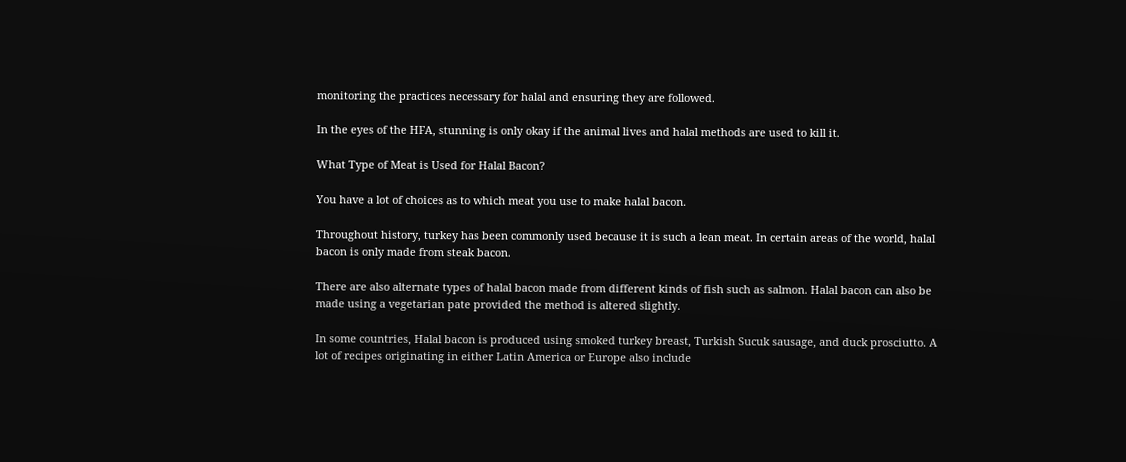monitoring the practices necessary for halal and ensuring they are followed.

In the eyes of the HFA, stunning is only okay if the animal lives and halal methods are used to kill it.

What Type of Meat is Used for Halal Bacon?

You have a lot of choices as to which meat you use to make halal bacon.

Throughout history, turkey has been commonly used because it is such a lean meat. In certain areas of the world, halal bacon is only made from steak bacon.

There are also alternate types of halal bacon made from different kinds of fish such as salmon. Halal bacon can also be made using a vegetarian pate provided the method is altered slightly.

In some countries, Halal bacon is produced using smoked turkey breast, Turkish Sucuk sausage, and duck prosciutto. A lot of recipes originating in either Latin America or Europe also include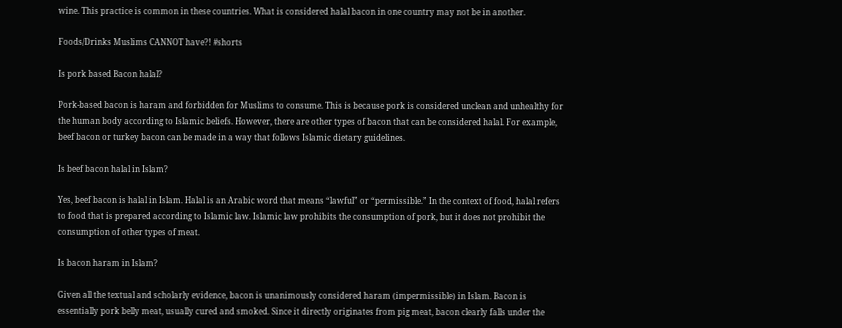wine. This practice is common in these countries. What is considered halal bacon in one country may not be in another.

Foods/Drinks Muslims CANNOT have?! #shorts

Is pork based Bacon halal?

Pork-based bacon is haram and forbidden for Muslims to consume. This is because pork is considered unclean and unhealthy for the human body according to Islamic beliefs. However, there are other types of bacon that can be considered halal. For example, beef bacon or turkey bacon can be made in a way that follows Islamic dietary guidelines.

Is beef bacon halal in Islam?

Yes, beef bacon is halal in Islam. Halal is an Arabic word that means “lawful” or “permissible.” In the context of food, halal refers to food that is prepared according to Islamic law. Islamic law prohibits the consumption of pork, but it does not prohibit the consumption of other types of meat.

Is bacon haram in Islam?

Given all the textual and scholarly evidence, bacon is unanimously considered haram (impermissible) in Islam. Bacon is essentially pork belly meat, usually cured and smoked. Since it directly originates from pig meat, bacon clearly falls under the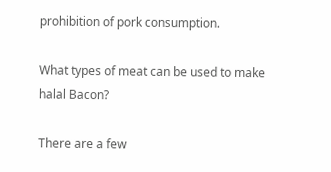prohibition of pork consumption.

What types of meat can be used to make halal Bacon?

There are a few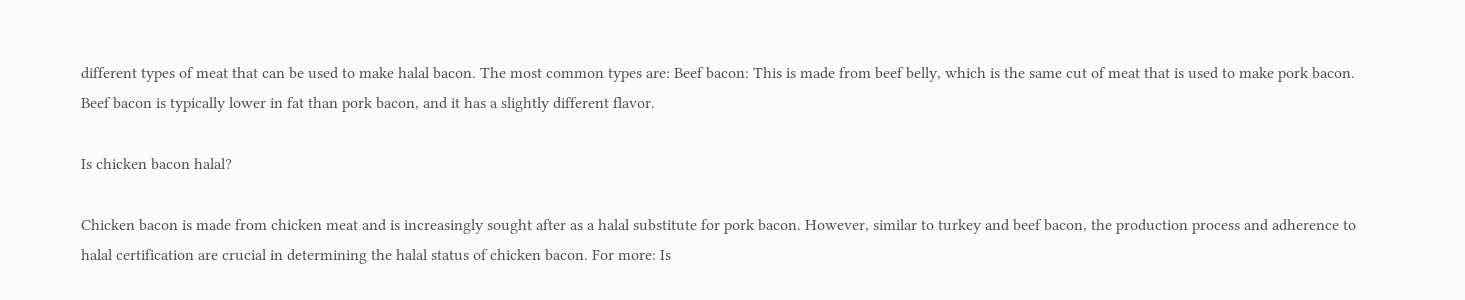different types of meat that can be used to make halal bacon. The most common types are: Beef bacon: This is made from beef belly, which is the same cut of meat that is used to make pork bacon. Beef bacon is typically lower in fat than pork bacon, and it has a slightly different flavor.

Is chicken bacon halal?

Chicken bacon is made from chicken meat and is increasingly sought after as a halal substitute for pork bacon. However, similar to turkey and beef bacon, the production process and adherence to halal certification are crucial in determining the halal status of chicken bacon. For more: Is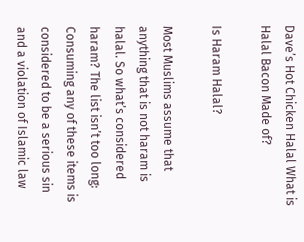Dave’s Hot Chicken Halal What is Halal Bacon Made of?

Is Haram Halal?

Most Muslims assume that anything that is not haram is halal. So what’s considered haram? The list isn’t too long: Consuming any of these items is considered to be a serious sin and a violation of Islamic law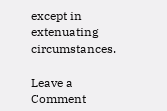except in extenuating circumstances.

Leave a Comment